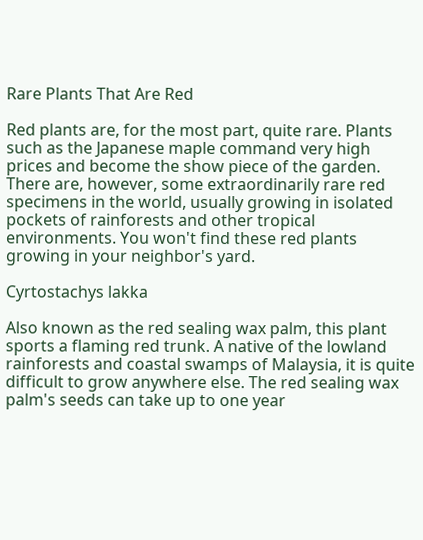Rare Plants That Are Red

Red plants are, for the most part, quite rare. Plants such as the Japanese maple command very high prices and become the show piece of the garden. There are, however, some extraordinarily rare red specimens in the world, usually growing in isolated pockets of rainforests and other tropical environments. You won't find these red plants growing in your neighbor's yard.

Cyrtostachys lakka

Also known as the red sealing wax palm, this plant sports a flaming red trunk. A native of the lowland rainforests and coastal swamps of Malaysia, it is quite difficult to grow anywhere else. The red sealing wax palm's seeds can take up to one year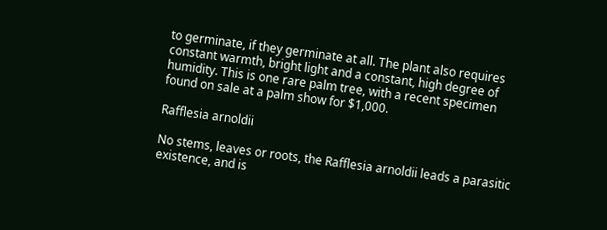to germinate, if they germinate at all. The plant also requires constant warmth, bright light and a constant, high degree of humidity. This is one rare palm tree, with a recent specimen found on sale at a palm show for $1,000.

Rafflesia arnoldii

No stems, leaves or roots, the Rafflesia arnoldii leads a parasitic existence, and is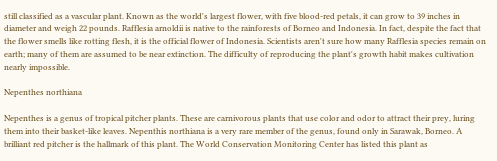still classified as a vascular plant. Known as the world's largest flower, with five blood-red petals, it can grow to 39 inches in diameter and weigh 22 pounds. Rafflesia arnoldii is native to the rainforests of Borneo and Indonesia. In fact, despite the fact that the flower smells like rotting flesh, it is the official flower of Indonesia. Scientists aren't sure how many Rafflesia species remain on earth; many of them are assumed to be near extinction. The difficulty of reproducing the plant's growth habit makes cultivation nearly impossible.

Nepenthes northiana

Nepenthes is a genus of tropical pitcher plants. These are carnivorous plants that use color and odor to attract their prey, luring them into their basket-like leaves. Nepenthis northiana is a very rare member of the genus, found only in Sarawak, Borneo. A brilliant red pitcher is the hallmark of this plant. The World Conservation Monitoring Center has listed this plant as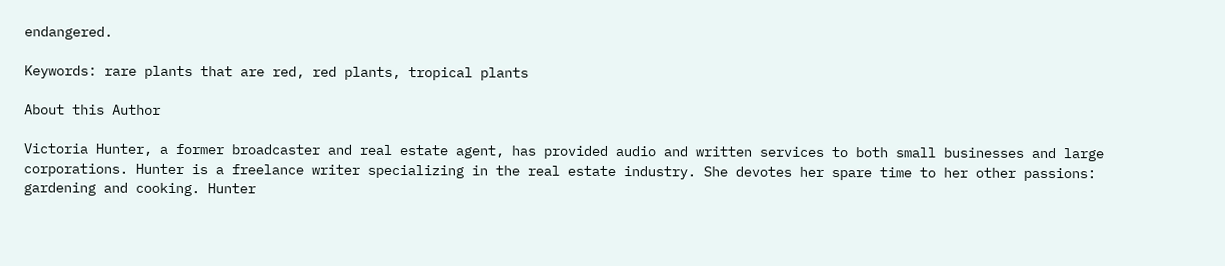endangered.

Keywords: rare plants that are red, red plants, tropical plants

About this Author

Victoria Hunter, a former broadcaster and real estate agent, has provided audio and written services to both small businesses and large corporations. Hunter is a freelance writer specializing in the real estate industry. She devotes her spare time to her other passions: gardening and cooking. Hunter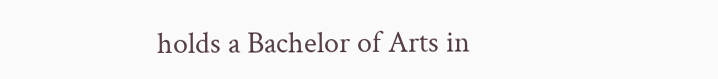holds a Bachelor of Arts in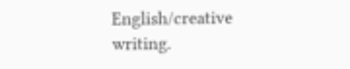English/creative writing.